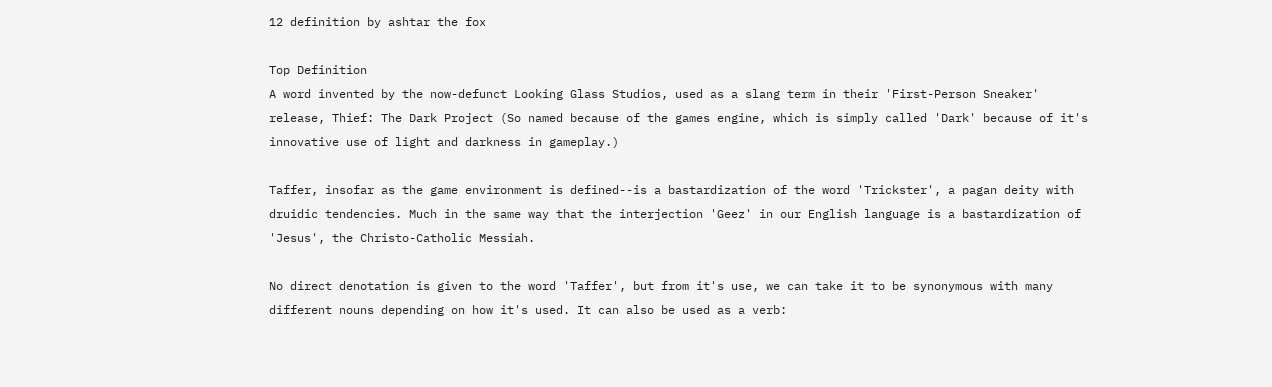12 definition by ashtar the fox

Top Definition
A word invented by the now-defunct Looking Glass Studios, used as a slang term in their 'First-Person Sneaker' release, Thief: The Dark Project (So named because of the games engine, which is simply called 'Dark' because of it's innovative use of light and darkness in gameplay.)

Taffer, insofar as the game environment is defined--is a bastardization of the word 'Trickster', a pagan deity with druidic tendencies. Much in the same way that the interjection 'Geez' in our English language is a bastardization of 'Jesus', the Christo-Catholic Messiah.

No direct denotation is given to the word 'Taffer', but from it's use, we can take it to be synonymous with many different nouns depending on how it's used. It can also be used as a verb: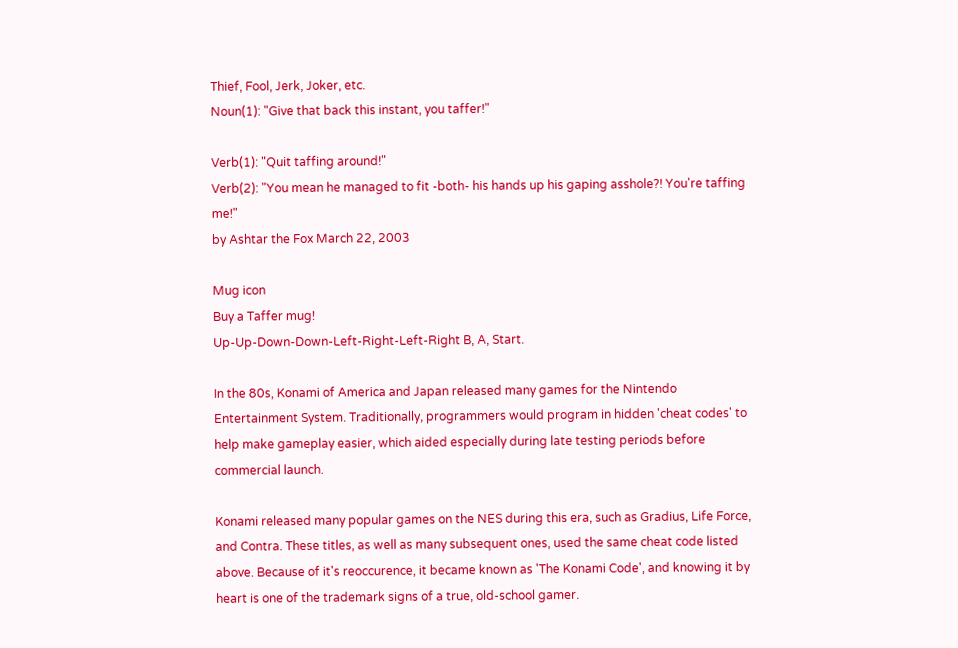Thief, Fool, Jerk, Joker, etc.
Noun(1): "Give that back this instant, you taffer!"

Verb(1): "Quit taffing around!"
Verb(2): "You mean he managed to fit -both- his hands up his gaping asshole?! You're taffing me!"
by Ashtar the Fox March 22, 2003

Mug icon
Buy a Taffer mug!
Up-Up-Down-Down-Left-Right-Left-Right B, A, Start.

In the 80s, Konami of America and Japan released many games for the Nintendo Entertainment System. Traditionally, programmers would program in hidden 'cheat codes' to help make gameplay easier, which aided especially during late testing periods before commercial launch.

Konami released many popular games on the NES during this era, such as Gradius, Life Force, and Contra. These titles, as well as many subsequent ones, used the same cheat code listed above. Because of it's reoccurence, it became known as 'The Konami Code', and knowing it by heart is one of the trademark signs of a true, old-school gamer.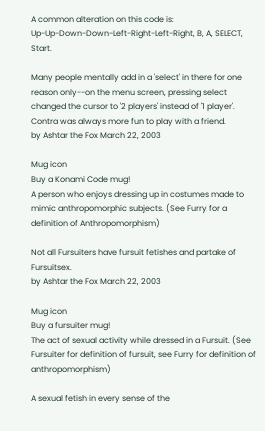A common alteration on this code is:
Up-Up-Down-Down-Left-Right-Left-Right, B, A, SELECT, Start.

Many people mentally add in a 'select' in there for one reason only--on the menu screen, pressing select changed the cursor to '2 players' instead of '1 player'. Contra was always more fun to play with a friend.
by Ashtar the Fox March 22, 2003

Mug icon
Buy a Konami Code mug!
A person who enjoys dressing up in costumes made to mimic anthropomorphic subjects. (See Furry for a definition of Anthropomorphism)

Not all Fursuiters have fursuit fetishes and partake of Fursuitsex.
by Ashtar the Fox March 22, 2003

Mug icon
Buy a fursuiter mug!
The act of sexual activity while dressed in a Fursuit. (See Fursuiter for definition of fursuit, see Furry for definition of anthropomorphism)

A sexual fetish in every sense of the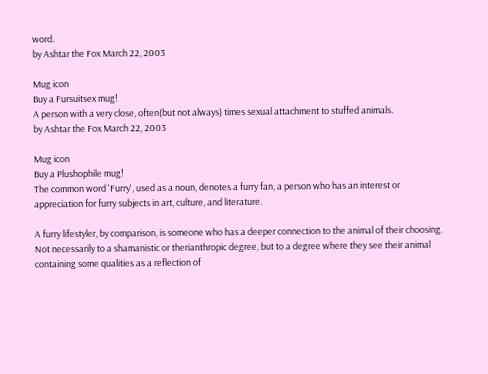word.
by Ashtar the Fox March 22, 2003

Mug icon
Buy a Fursuitsex mug!
A person with a very close, often(but not always) times sexual attachment to stuffed animals.
by Ashtar the Fox March 22, 2003

Mug icon
Buy a Plushophile mug!
The common word 'Furry', used as a noun, denotes a furry fan, a person who has an interest or appreciation for furry subjects in art, culture, and literature.

A furry lifestyler, by comparison, is someone who has a deeper connection to the animal of their choosing. Not necessarily to a shamanistic or therianthropic degree, but to a degree where they see their animal containing some qualities as a reflection of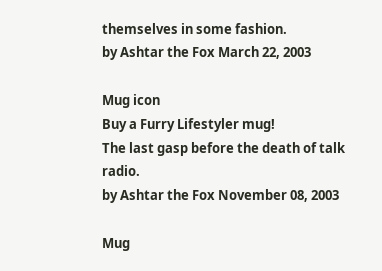themselves in some fashion.
by Ashtar the Fox March 22, 2003

Mug icon
Buy a Furry Lifestyler mug!
The last gasp before the death of talk radio.
by Ashtar the Fox November 08, 2003

Mug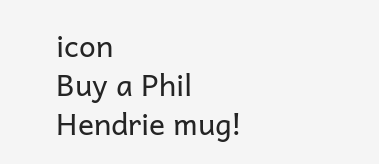icon
Buy a Phil Hendrie mug!